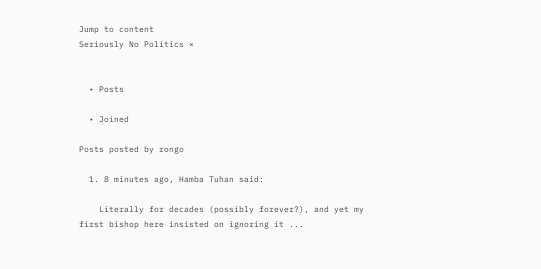Jump to content
Seriously No Politics ×


  • Posts

  • Joined

Posts posted by rongo

  1. 8 minutes ago, Hamba Tuhan said:

    Literally for decades (possibly forever?), and yet my first bishop here insisted on ignoring it ...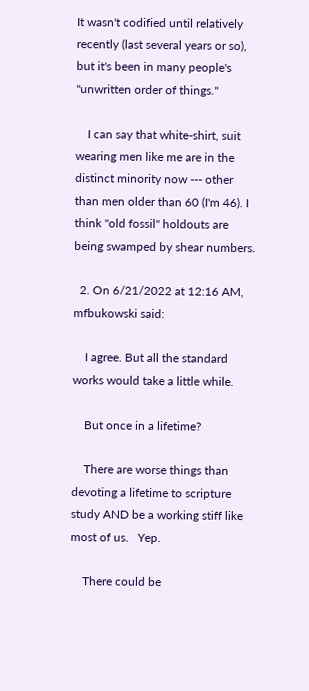It wasn't codified until relatively recently (last several years or so), but it's been in many people's "unwritten order of things."

    I can say that white-shirt, suit wearing men like me are in the distinct minority now --- other than men older than 60 (I'm 46). I think "old fossil" holdouts are being swamped by shear numbers.

  2. On 6/21/2022 at 12:16 AM, mfbukowski said:

    I agree. But all the standard works would take a little while.

    But once in a lifetime?

    There are worse things than devoting a lifetime to scripture study AND be a working stiff like most of us.   Yep.

    There could be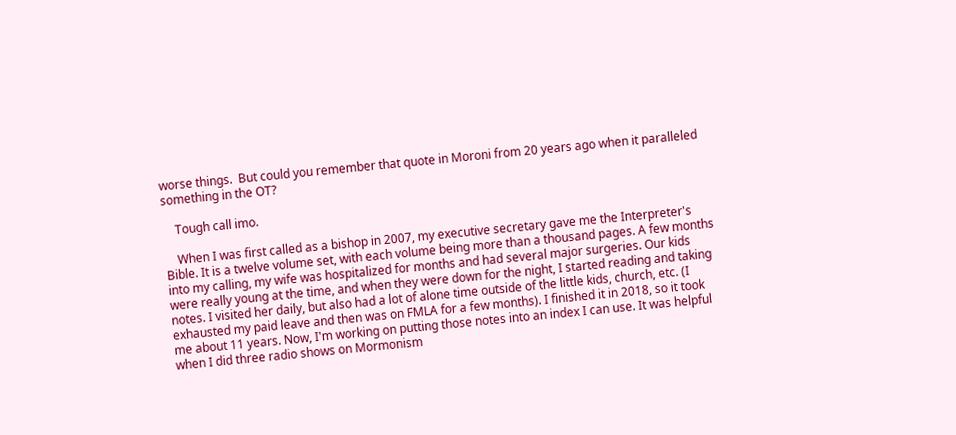worse things.  But could you remember that quote in Moroni from 20 years ago when it paralleled something in the OT?

    Tough call imo.

    When I was first called as a bishop in 2007, my executive secretary gave me the Interpreter's Bible. It is a twelve volume set, with each volume being more than a thousand pages. A few months into my calling, my wife was hospitalized for months and had several major surgeries. Our kids were really young at the time, and when they were down for the night, I started reading and taking notes. I visited her daily, but also had a lot of alone time outside of the little kids, church, etc. (I exhausted my paid leave and then was on FMLA for a few months). I finished it in 2018, so it took me about 11 years. Now, I'm working on putting those notes into an index I can use. It was helpful when I did three radio shows on Mormonism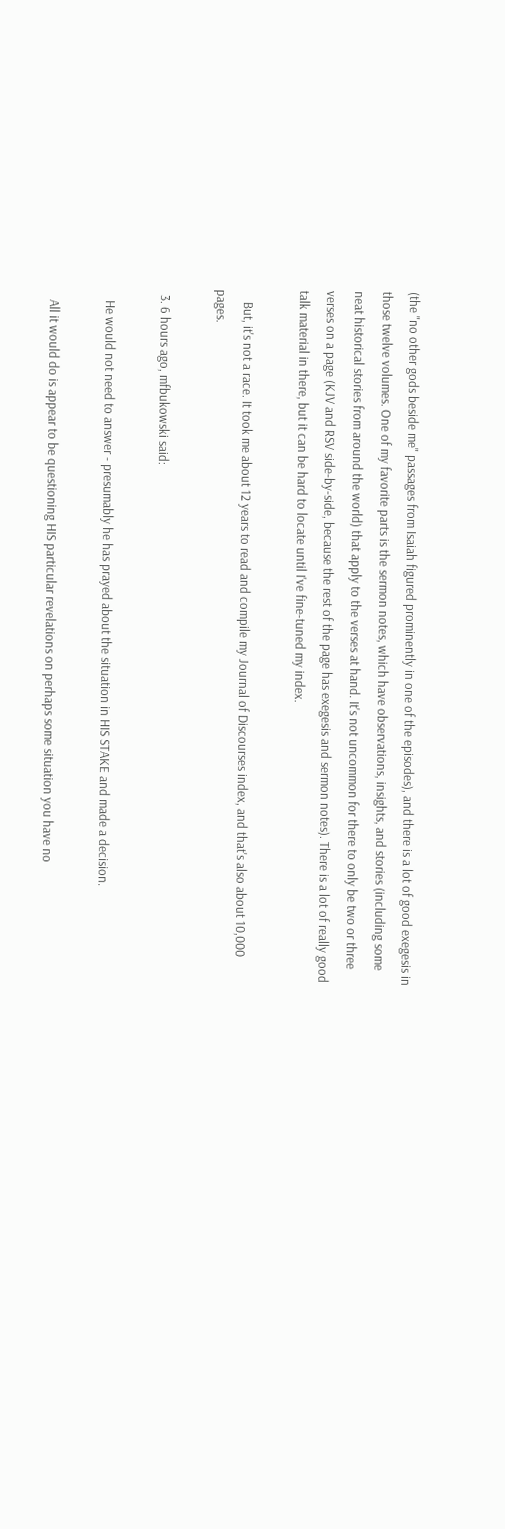(the "no other gods beside me" passages from Isaiah figured prominently in one of the episodes), and there is a lot of good exegesis in those twelve volumes. One of my favorite parts is the sermon notes, which have observations, insights, and stories (including some neat historical stories from around the world) that apply to the verses at hand. It's not uncommon for there to only be two or three verses on a page (KJV and RSV side-by-side, because the rest of the page has exegesis and sermon notes). There is a lot of really good talk material in there, but it can be hard to locate until I've fine-tuned my index.

    But, it's not a race. It took me about 12 years to read and compile my Journal of Discourses index, and that's also about 10,000 pages.

  3. 6 hours ago, mfbukowski said:

    He would not need to answer - presumably he has prayed about the situation in HIS STAKE and made a decision.

    All it would do is appear to be questioning HIS particular revelations on perhaps some situation you have no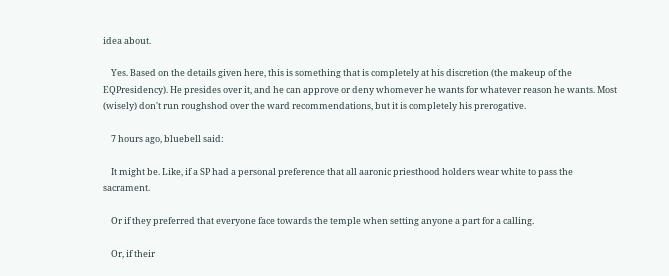idea about.

    Yes. Based on the details given here, this is something that is completely at his discretion (the makeup of the EQPresidency). He presides over it, and he can approve or deny whomever he wants for whatever reason he wants. Most (wisely) don't run roughshod over the ward recommendations, but it is completely his prerogative.

    7 hours ago, bluebell said:

    It might be. Like, if a SP had a personal preference that all aaronic priesthood holders wear white to pass the sacrament.

    Or if they preferred that everyone face towards the temple when setting anyone a part for a calling.

    Or, if their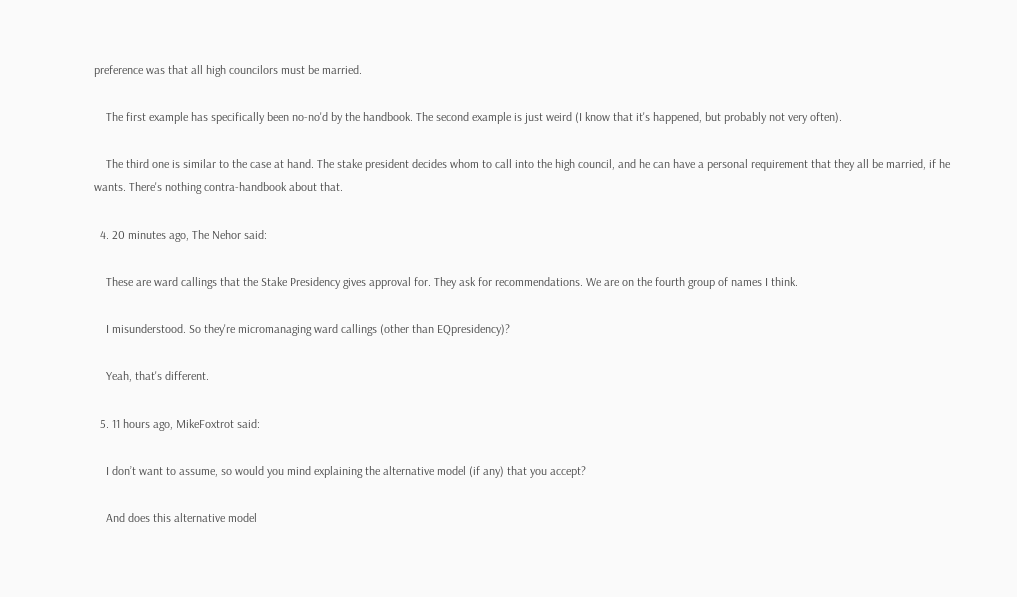preference was that all high councilors must be married.

    The first example has specifically been no-no'd by the handbook. The second example is just weird (I know that it's happened, but probably not very often).

    The third one is similar to the case at hand. The stake president decides whom to call into the high council, and he can have a personal requirement that they all be married, if he wants. There's nothing contra-handbook about that.

  4. 20 minutes ago, The Nehor said:

    These are ward callings that the Stake Presidency gives approval for. They ask for recommendations. We are on the fourth group of names I think.

    I misunderstood. So they're micromanaging ward callings (other than EQpresidency)?

    Yeah, that's different.

  5. 11 hours ago, MikeFoxtrot said:

    I don’t want to assume, so would you mind explaining the alternative model (if any) that you accept?

    And does this alternative model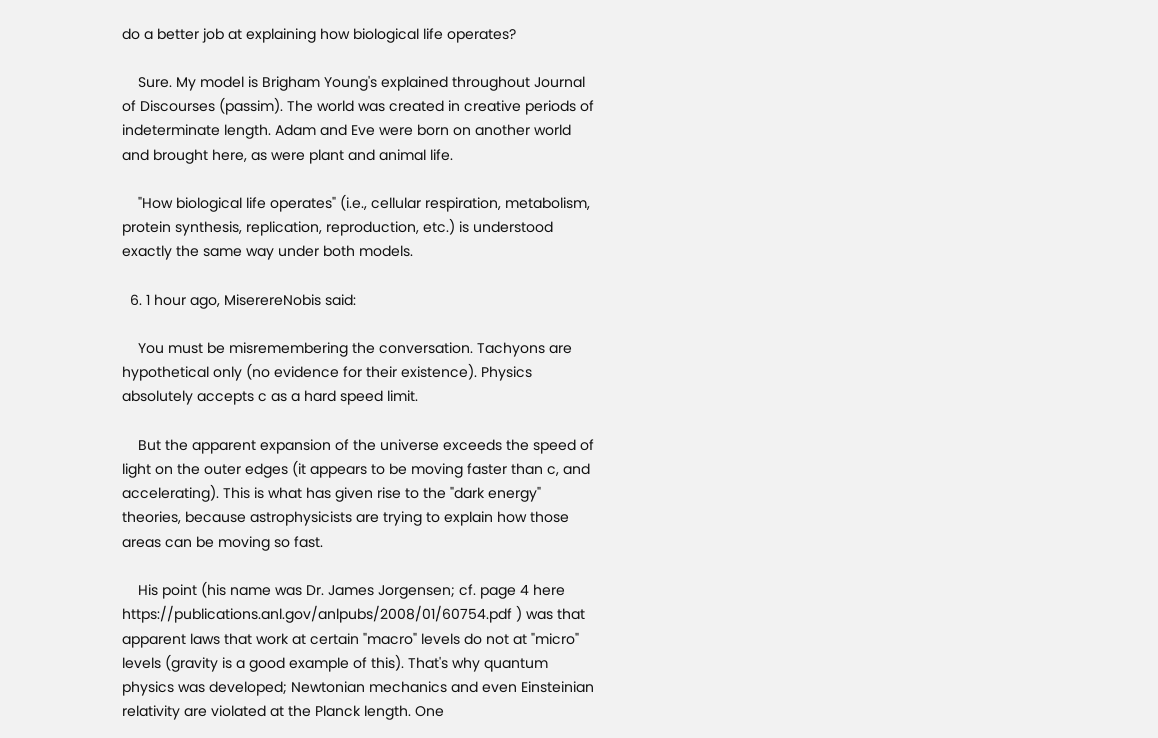do a better job at explaining how biological life operates?

    Sure. My model is Brigham Young's explained throughout Journal of Discourses (passim). The world was created in creative periods of indeterminate length. Adam and Eve were born on another world and brought here, as were plant and animal life.

    "How biological life operates" (i.e., cellular respiration, metabolism, protein synthesis, replication, reproduction, etc.) is understood exactly the same way under both models.

  6. 1 hour ago, MiserereNobis said:

    You must be misremembering the conversation. Tachyons are hypothetical only (no evidence for their existence). Physics absolutely accepts c as a hard speed limit.

    But the apparent expansion of the universe exceeds the speed of light on the outer edges (it appears to be moving faster than c, and accelerating). This is what has given rise to the "dark energy" theories, because astrophysicists are trying to explain how those areas can be moving so fast.

    His point (his name was Dr. James Jorgensen; cf. page 4 here  https://publications.anl.gov/anlpubs/2008/01/60754.pdf ) was that apparent laws that work at certain "macro" levels do not at "micro" levels (gravity is a good example of this). That's why quantum physics was developed; Newtonian mechanics and even Einsteinian relativity are violated at the Planck length. One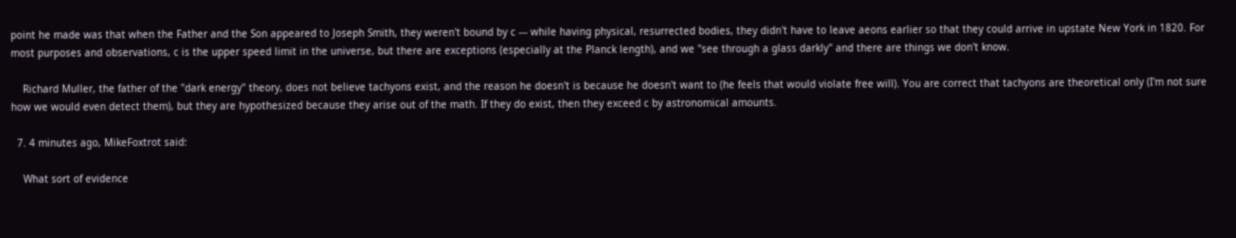point he made was that when the Father and the Son appeared to Joseph Smith, they weren't bound by c --- while having physical, resurrected bodies, they didn't have to leave aeons earlier so that they could arrive in upstate New York in 1820. For most purposes and observations, c is the upper speed limit in the universe, but there are exceptions (especially at the Planck length), and we "see through a glass darkly" and there are things we don't know.

    Richard Muller, the father of the "dark energy" theory, does not believe tachyons exist, and the reason he doesn't is because he doesn't want to (he feels that would violate free will). You are correct that tachyons are theoretical only (I'm not sure how we would even detect them), but they are hypothesized because they arise out of the math. If they do exist, then they exceed c by astronomical amounts.

  7. 4 minutes ago, MikeFoxtrot said:

    What sort of evidence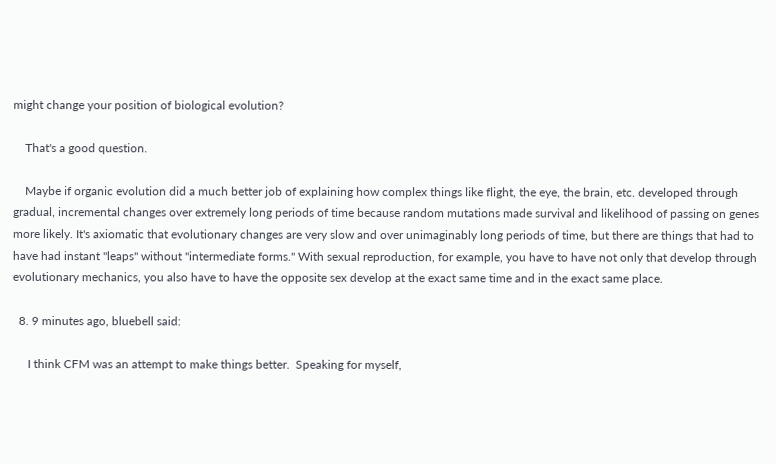might change your position of biological evolution?

    That's a good question.

    Maybe if organic evolution did a much better job of explaining how complex things like flight, the eye, the brain, etc. developed through gradual, incremental changes over extremely long periods of time because random mutations made survival and likelihood of passing on genes more likely. It's axiomatic that evolutionary changes are very slow and over unimaginably long periods of time, but there are things that had to have had instant "leaps" without "intermediate forms." With sexual reproduction, for example, you have to have not only that develop through evolutionary mechanics, you also have to have the opposite sex develop at the exact same time and in the exact same place.

  8. 9 minutes ago, bluebell said:

     I think CFM was an attempt to make things better.  Speaking for myself,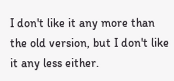I don't like it any more than the old version, but I don't like it any less either.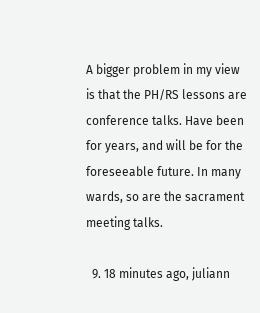A bigger problem in my view is that the PH/RS lessons are conference talks. Have been for years, and will be for the foreseeable future. In many wards, so are the sacrament meeting talks.

  9. 18 minutes ago, juliann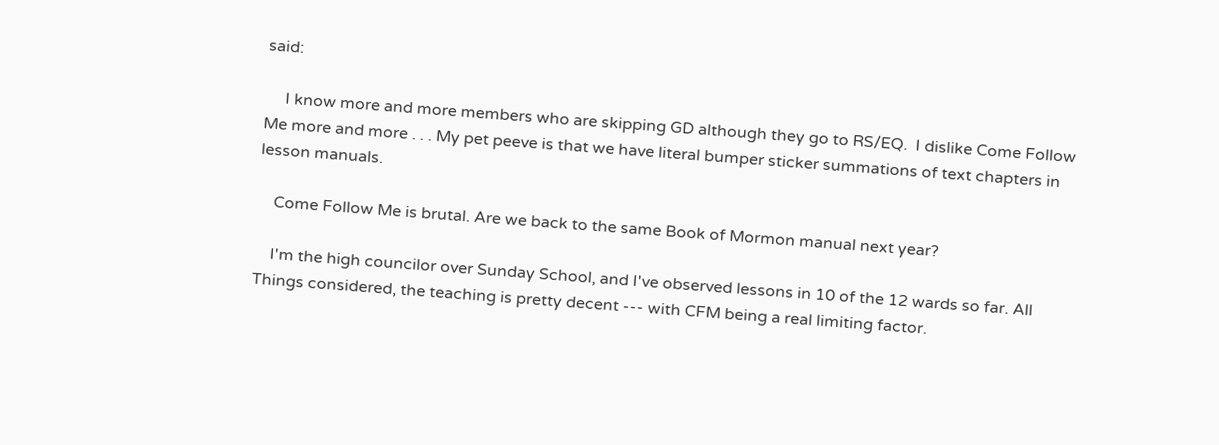said:

     I know more and more members who are skipping GD although they go to RS/EQ.  I dislike Come Follow Me more and more . . . My pet peeve is that we have literal bumper sticker summations of text chapters in lesson manuals.

    Come Follow Me is brutal. Are we back to the same Book of Mormon manual next year?

    I'm the high councilor over Sunday School, and I've observed lessons in 10 of the 12 wards so far. All Things considered, the teaching is pretty decent --- with CFM being a real limiting factor.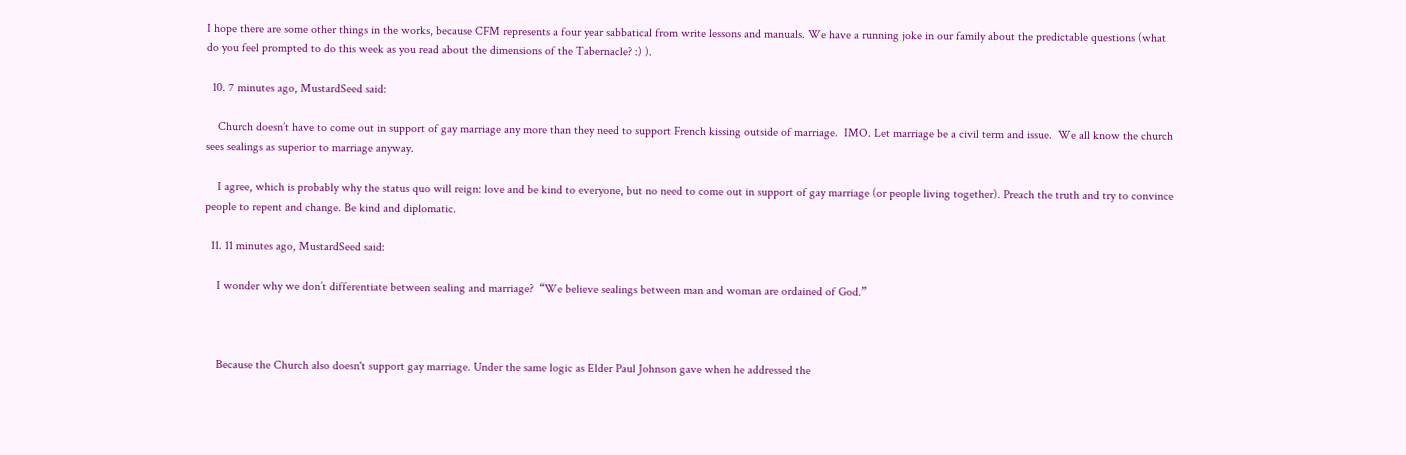I hope there are some other things in the works, because CFM represents a four year sabbatical from write lessons and manuals. We have a running joke in our family about the predictable questions (what do you feel prompted to do this week as you read about the dimensions of the Tabernacle? :) ).

  10. 7 minutes ago, MustardSeed said:

    Church doesn’t have to come out in support of gay marriage any more than they need to support French kissing outside of marriage.  IMO. Let marriage be a civil term and issue.  We all know the church sees sealings as superior to marriage anyway.

    I agree, which is probably why the status quo will reign: love and be kind to everyone, but no need to come out in support of gay marriage (or people living together). Preach the truth and try to convince people to repent and change. Be kind and diplomatic.

  11. 11 minutes ago, MustardSeed said:

    I wonder why we don’t differentiate between sealing and marriage?  “We believe sealings between man and woman are ordained of God.”



    Because the Church also doesn't support gay marriage. Under the same logic as Elder Paul Johnson gave when he addressed the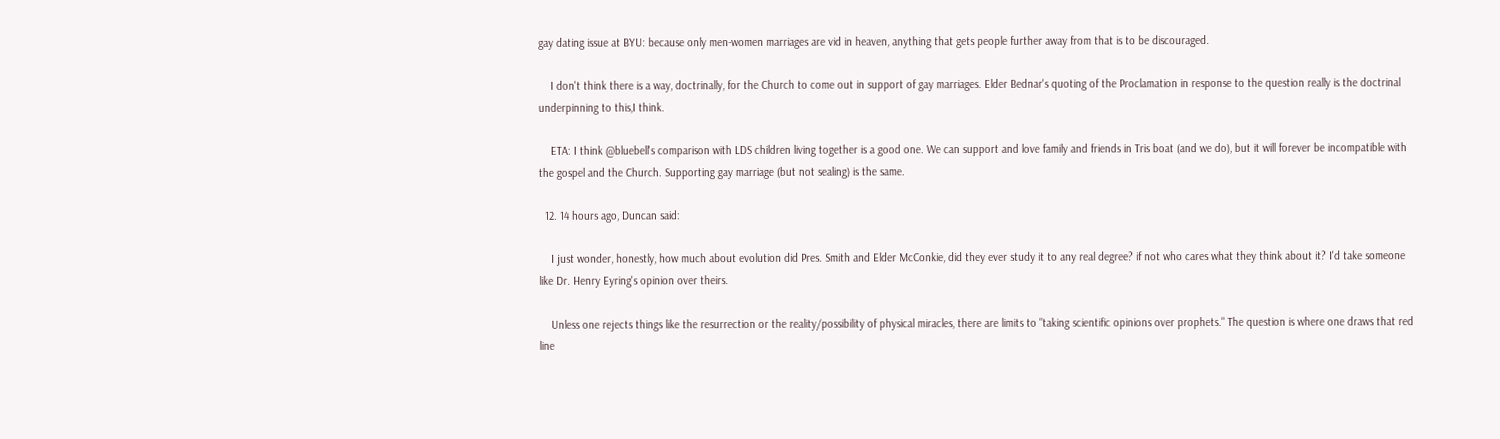gay dating issue at BYU: because only men-women marriages are vid in heaven, anything that gets people further away from that is to be discouraged.

    I don't think there is a way, doctrinally, for the Church to come out in support of gay marriages. Elder Bednar's quoting of the Proclamation in response to the question really is the doctrinal underpinning to this,I think.

    ETA: I think @bluebell's comparison with LDS children living together is a good one. We can support and love family and friends in Tris boat (and we do), but it will forever be incompatible with the gospel and the Church. Supporting gay marriage (but not sealing) is the same.

  12. 14 hours ago, Duncan said:

    I just wonder, honestly, how much about evolution did Pres. Smith and Elder McConkie, did they ever study it to any real degree? if not who cares what they think about it? I'd take someone like Dr. Henry Eyring's opinion over theirs.

    Unless one rejects things like the resurrection or the reality/possibility of physical miracles, there are limits to "taking scientific opinions over prophets." The question is where one draws that red line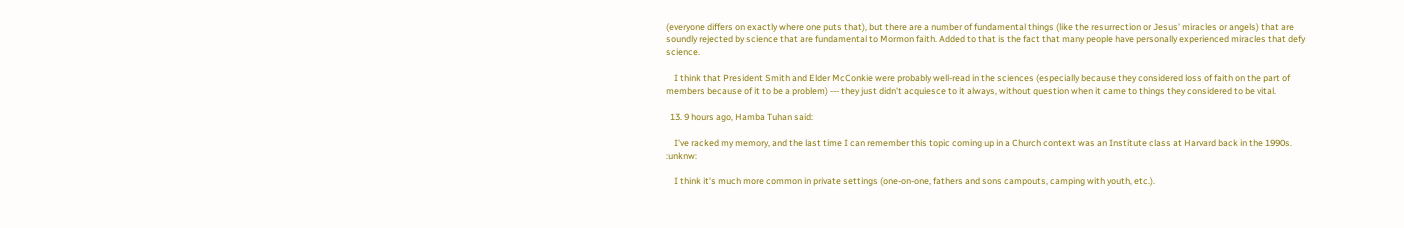(everyone differs on exactly where one puts that), but there are a number of fundamental things (like the resurrection or Jesus' miracles or angels) that are soundly rejected by science that are fundamental to Mormon faith. Added to that is the fact that many people have personally experienced miracles that defy science.

    I think that President Smith and Elder McConkie were probably well-read in the sciences (especially because they considered loss of faith on the part of members because of it to be a problem) --- they just didn't acquiesce to it always, without question when it came to things they considered to be vital.

  13. 9 hours ago, Hamba Tuhan said:

    I've racked my memory, and the last time I can remember this topic coming up in a Church context was an Institute class at Harvard back in the 1990s. :unknw:

    I think it's much more common in private settings (one-on-one, fathers and sons campouts, camping with youth, etc.).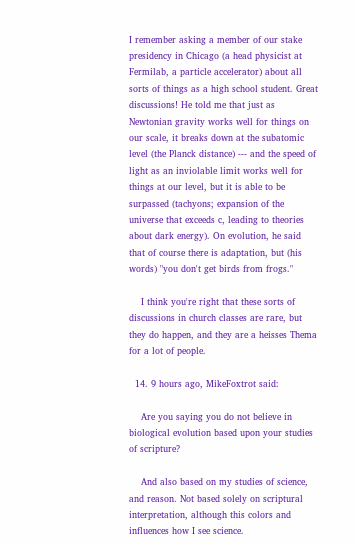I remember asking a member of our stake presidency in Chicago (a head physicist at Fermilab, a particle accelerator) about all sorts of things as a high school student. Great discussions! He told me that just as Newtonian gravity works well for things on our scale, it breaks down at the subatomic level (the Planck distance) --- and the speed of light as an inviolable limit works well for things at our level, but it is able to be surpassed (tachyons; expansion of the universe that exceeds c, leading to theories about dark energy). On evolution, he said that of course there is adaptation, but (his words) "you don't get birds from frogs."

    I think you're right that these sorts of discussions in church classes are rare, but they do happen, and they are a heisses Thema for a lot of people.

  14. 9 hours ago, MikeFoxtrot said:

    Are you saying you do not believe in biological evolution based upon your studies of scripture?

    And also based on my studies of science, and reason. Not based solely on scriptural interpretation, although this colors and influences how I see science.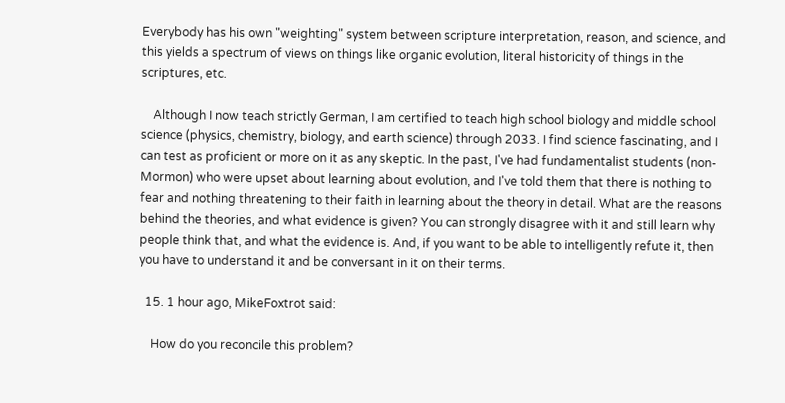Everybody has his own "weighting" system between scripture interpretation, reason, and science, and this yields a spectrum of views on things like organic evolution, literal historicity of things in the scriptures, etc.

    Although I now teach strictly German, I am certified to teach high school biology and middle school science (physics, chemistry, biology, and earth science) through 2033. I find science fascinating, and I can test as proficient or more on it as any skeptic. In the past, I've had fundamentalist students (non-Mormon) who were upset about learning about evolution, and I've told them that there is nothing to fear and nothing threatening to their faith in learning about the theory in detail. What are the reasons behind the theories, and what evidence is given? You can strongly disagree with it and still learn why people think that, and what the evidence is. And, if you want to be able to intelligently refute it, then you have to understand it and be conversant in it on their terms.

  15. 1 hour ago, MikeFoxtrot said:

    How do you reconcile this problem?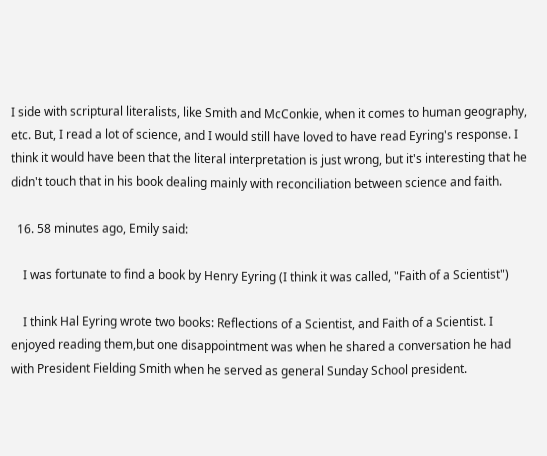I side with scriptural literalists, like Smith and McConkie, when it comes to human geography, etc. But, I read a lot of science, and I would still have loved to have read Eyring's response. I think it would have been that the literal interpretation is just wrong, but it's interesting that he didn't touch that in his book dealing mainly with reconciliation between science and faith.

  16. 58 minutes ago, Emily said:

    I was fortunate to find a book by Henry Eyring (I think it was called, "Faith of a Scientist")

    I think Hal Eyring wrote two books: Reflections of a Scientist, and Faith of a Scientist. I enjoyed reading them,but one disappointment was when he shared a conversation he had with President Fielding Smith when he served as general Sunday School president.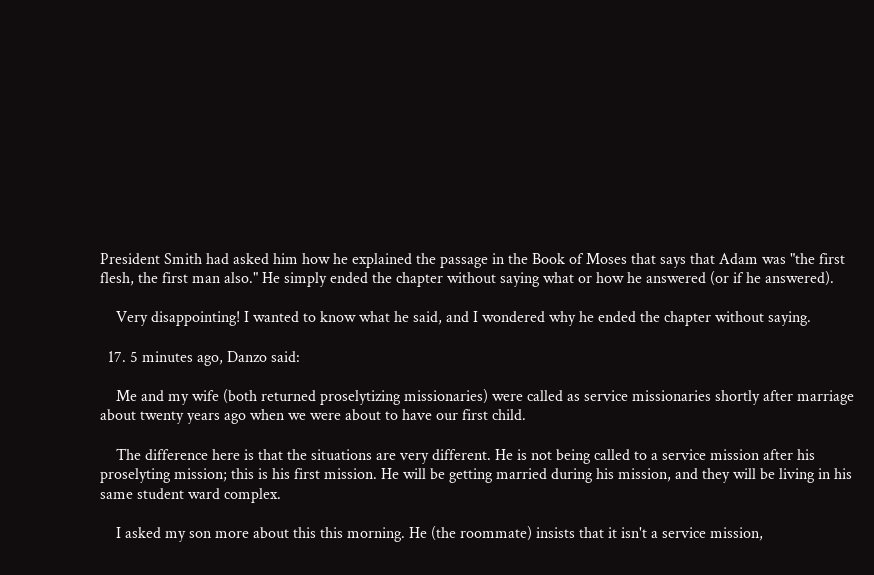President Smith had asked him how he explained the passage in the Book of Moses that says that Adam was "the first flesh, the first man also." He simply ended the chapter without saying what or how he answered (or if he answered).

    Very disappointing! I wanted to know what he said, and I wondered why he ended the chapter without saying.

  17. 5 minutes ago, Danzo said:

    Me and my wife (both returned proselytizing missionaries) were called as service missionaries shortly after marriage about twenty years ago when we were about to have our first child.

    The difference here is that the situations are very different. He is not being called to a service mission after his proselyting mission; this is his first mission. He will be getting married during his mission, and they will be living in his same student ward complex.

    I asked my son more about this this morning. He (the roommate) insists that it isn't a service mission,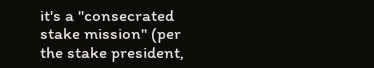it's a "consecrated stake mission" (per the stake president,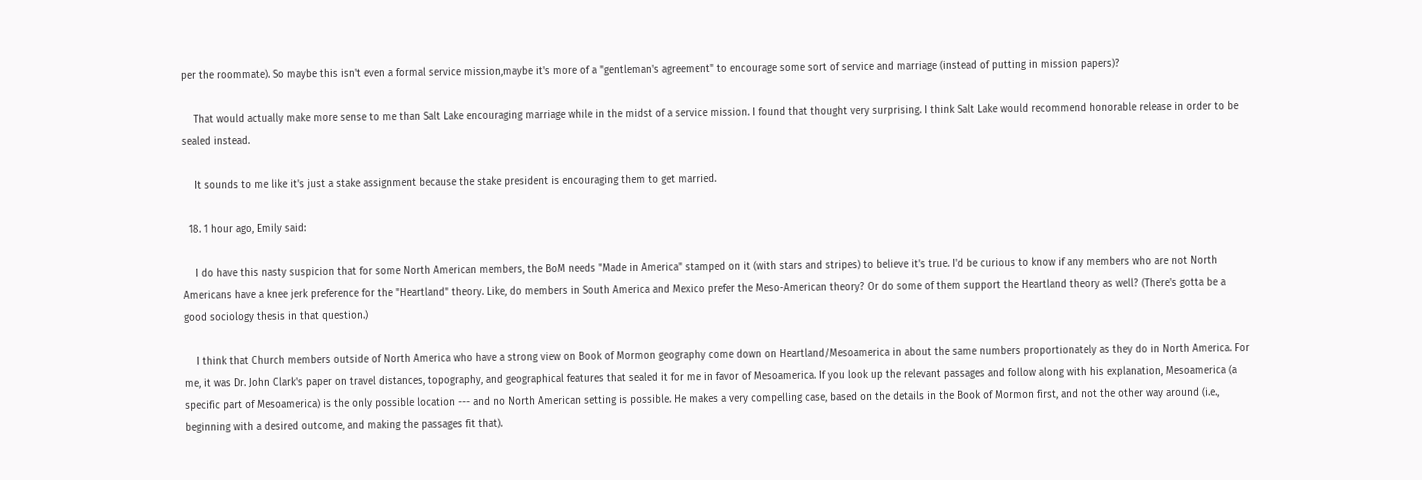per the roommate). So maybe this isn't even a formal service mission,maybe it's more of a "gentleman's agreement" to encourage some sort of service and marriage (instead of putting in mission papers)?

    That would actually make more sense to me than Salt Lake encouraging marriage while in the midst of a service mission. I found that thought very surprising. I think Salt Lake would recommend honorable release in order to be sealed instead.

    It sounds to me like it's just a stake assignment because the stake president is encouraging them to get married.

  18. 1 hour ago, Emily said:

    I do have this nasty suspicion that for some North American members, the BoM needs "Made in America" stamped on it (with stars and stripes) to believe it's true. I'd be curious to know if any members who are not North Americans have a knee jerk preference for the "Heartland" theory. Like, do members in South America and Mexico prefer the Meso-American theory? Or do some of them support the Heartland theory as well? (There's gotta be a good sociology thesis in that question.)

    I think that Church members outside of North America who have a strong view on Book of Mormon geography come down on Heartland/Mesoamerica in about the same numbers proportionately as they do in North America. For me, it was Dr. John Clark's paper on travel distances, topography, and geographical features that sealed it for me in favor of Mesoamerica. If you look up the relevant passages and follow along with his explanation, Mesoamerica (a specific part of Mesoamerica) is the only possible location --- and no North American setting is possible. He makes a very compelling case, based on the details in the Book of Mormon first, and not the other way around (i.e., beginning with a desired outcome, and making the passages fit that).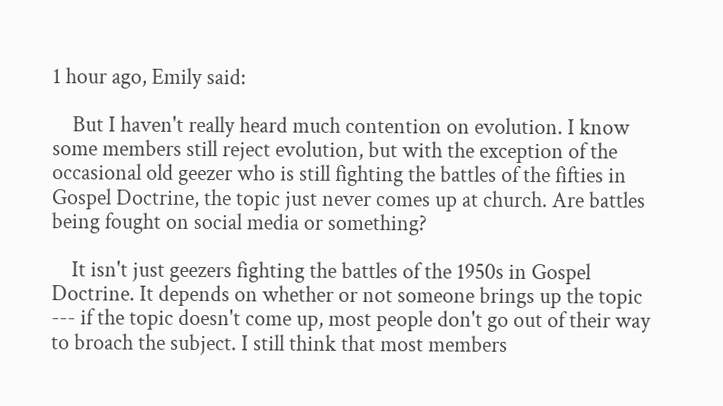1 hour ago, Emily said:

    But I haven't really heard much contention on evolution. I know some members still reject evolution, but with the exception of the occasional old geezer who is still fighting the battles of the fifties in Gospel Doctrine, the topic just never comes up at church. Are battles being fought on social media or something?

    It isn't just geezers fighting the battles of the 1950s in Gospel Doctrine. It depends on whether or not someone brings up the topic --- if the topic doesn't come up, most people don't go out of their way to broach the subject. I still think that most members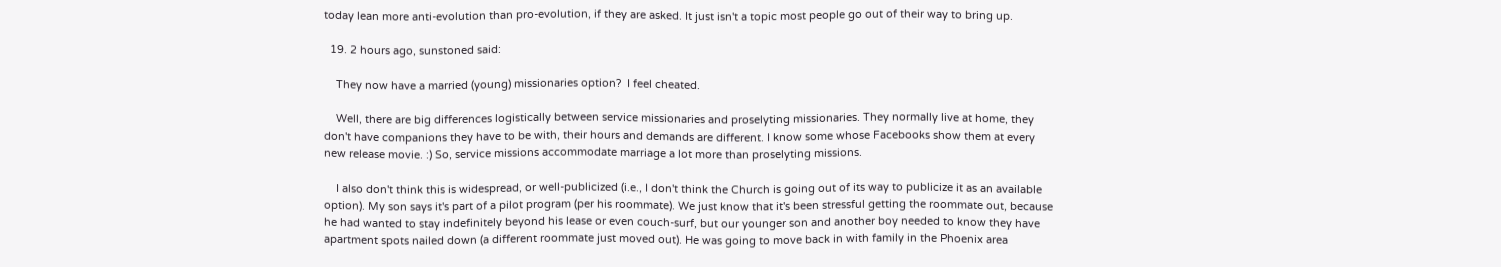today lean more anti-evolution than pro-evolution, if they are asked. It just isn't a topic most people go out of their way to bring up.

  19. 2 hours ago, sunstoned said:

    They now have a married (young) missionaries option?  I feel cheated.

    Well, there are big differences logistically between service missionaries and proselyting missionaries. They normally live at home, they don't have companions they have to be with, their hours and demands are different. I know some whose Facebooks show them at every new release movie. :) So, service missions accommodate marriage a lot more than proselyting missions.

    I also don't think this is widespread, or well-publicized (i.e., I don't think the Church is going out of its way to publicize it as an available option). My son says it's part of a pilot program (per his roommate). We just know that it's been stressful getting the roommate out, because he had wanted to stay indefinitely beyond his lease or even couch-surf, but our younger son and another boy needed to know they have  apartment spots nailed down (a different roommate just moved out). He was going to move back in with family in the Phoenix area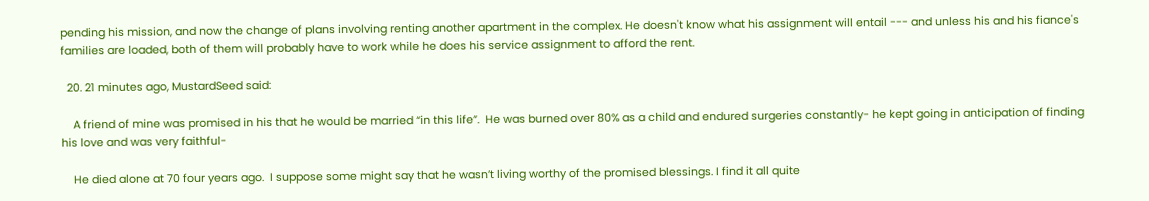pending his mission, and now the change of plans involving renting another apartment in the complex. He doesn't know what his assignment will entail --- and unless his and his fiance's families are loaded, both of them will probably have to work while he does his service assignment to afford the rent.

  20. 21 minutes ago, MustardSeed said:

    A friend of mine was promised in his that he would be married “in this life”.  He was burned over 80% as a child and endured surgeries constantly- he kept going in anticipation of finding his love and was very faithful-

    He died alone at 70 four years ago.  I suppose some might say that he wasn’t living worthy of the promised blessings. I find it all quite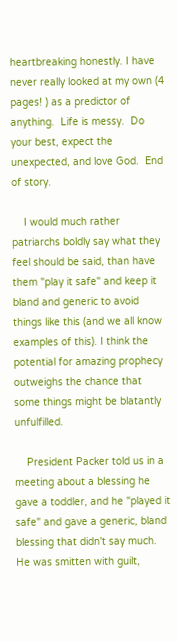heartbreaking honestly. I have never really looked at my own (4 pages! ) as a predictor of anything.  Life is messy.  Do your best, expect the unexpected, and love God.  End of story.

    I would much rather patriarchs boldly say what they feel should be said, than have them "play it safe" and keep it bland and generic to avoid things like this (and we all know examples of this). I think the potential for amazing prophecy outweighs the chance that some things might be blatantly unfulfilled.

    President Packer told us in a meeting about a blessing he gave a toddler, and he "played it safe" and gave a generic, bland blessing that didn't say much. He was smitten with guilt,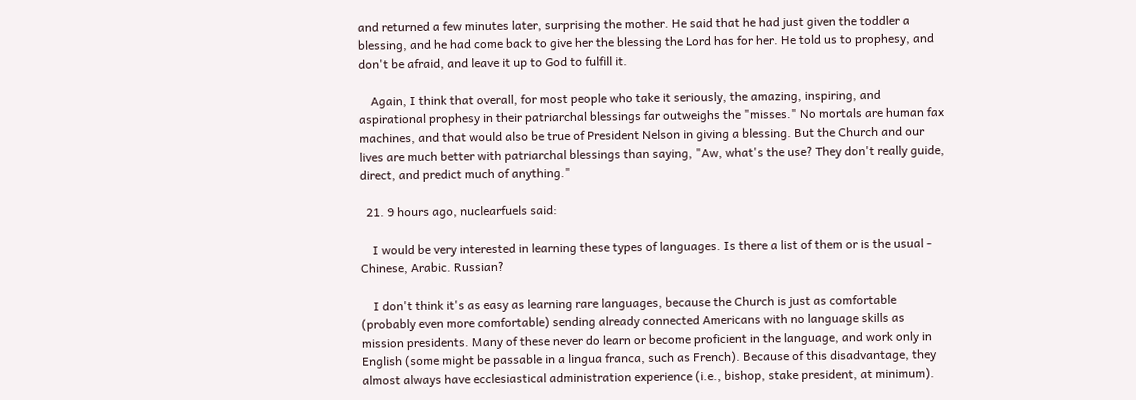and returned a few minutes later, surprising the mother. He said that he had just given the toddler a blessing, and he had come back to give her the blessing the Lord has for her. He told us to prophesy, and don't be afraid, and leave it up to God to fulfill it.

    Again, I think that overall, for most people who take it seriously, the amazing, inspiring, and aspirational prophesy in their patriarchal blessings far outweighs the "misses." No mortals are human fax machines, and that would also be true of President Nelson in giving a blessing. But the Church and our lives are much better with patriarchal blessings than saying, "Aw, what's the use? They don't really guide, direct, and predict much of anything."

  21. 9 hours ago, nuclearfuels said:

    I would be very interested in learning these types of languages. Is there a list of them or is the usual - Chinese, Arabic. Russian?

    I don't think it's as easy as learning rare languages, because the Church is just as comfortable (probably even more comfortable) sending already connected Americans with no language skills as mission presidents. Many of these never do learn or become proficient in the language, and work only in English (some might be passable in a lingua franca, such as French). Because of this disadvantage, they almost always have ecclesiastical administration experience (i.e., bishop, stake president, at minimum).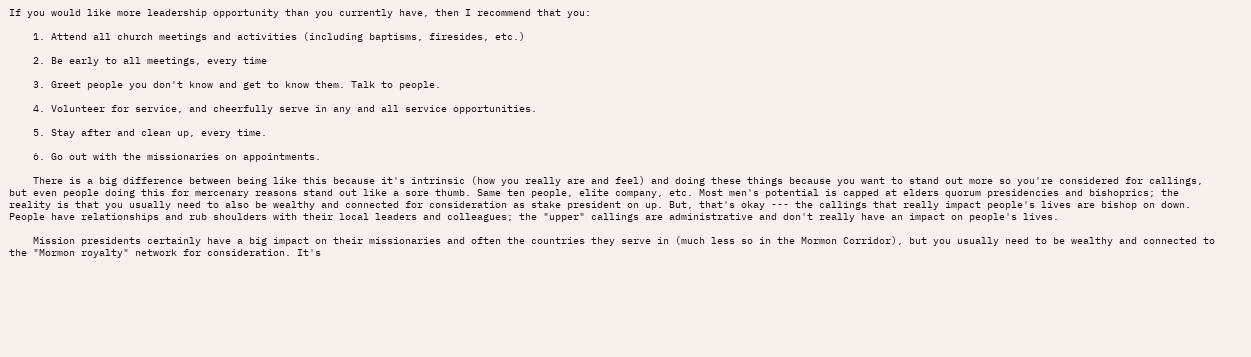If you would like more leadership opportunity than you currently have, then I recommend that you:

    1. Attend all church meetings and activities (including baptisms, firesides, etc.)

    2. Be early to all meetings, every time

    3. Greet people you don't know and get to know them. Talk to people.

    4. Volunteer for service, and cheerfully serve in any and all service opportunities.

    5. Stay after and clean up, every time.

    6. Go out with the missionaries on appointments.

    There is a big difference between being like this because it's intrinsic (how you really are and feel) and doing these things because you want to stand out more so you're considered for callings, but even people doing this for mercenary reasons stand out like a sore thumb. Same ten people, elite company, etc. Most men's potential is capped at elders quorum presidencies and bishoprics; the reality is that you usually need to also be wealthy and connected for consideration as stake president on up. But, that's okay --- the callings that really impact people's lives are bishop on down. People have relationships and rub shoulders with their local leaders and colleagues; the "upper" callings are administrative and don't really have an impact on people's lives.

    Mission presidents certainly have a big impact on their missionaries and often the countries they serve in (much less so in the Mormon Corridor), but you usually need to be wealthy and connected to the "Mormon royalty" network for consideration. It's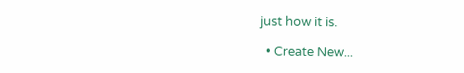just how it is.

  • Create New...